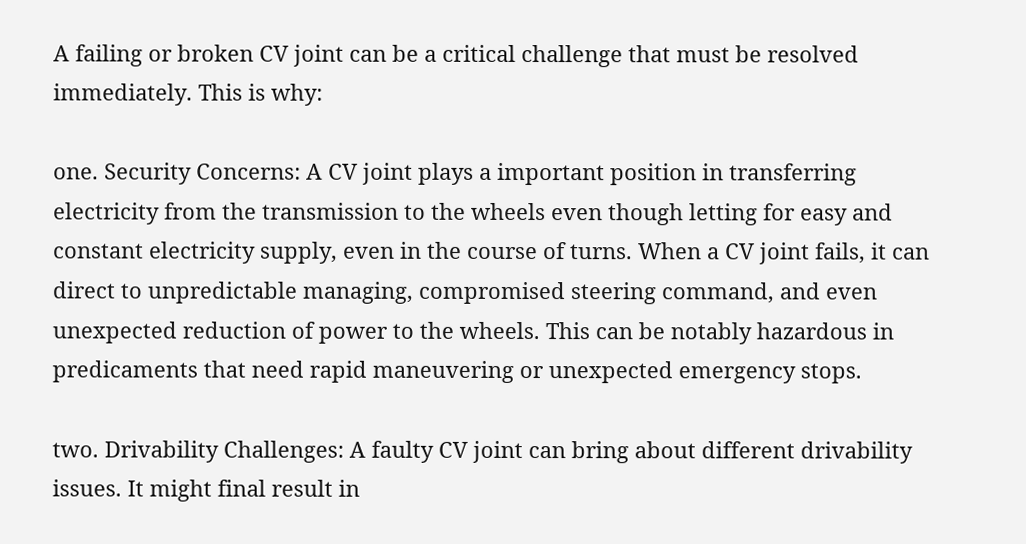A failing or broken CV joint can be a critical challenge that must be resolved immediately. This is why:

one. Security Concerns: A CV joint plays a important position in transferring electricity from the transmission to the wheels even though letting for easy and constant electricity supply, even in the course of turns. When a CV joint fails, it can direct to unpredictable managing, compromised steering command, and even unexpected reduction of power to the wheels. This can be notably hazardous in predicaments that need rapid maneuvering or unexpected emergency stops.

two. Drivability Challenges: A faulty CV joint can bring about different drivability issues. It might final result in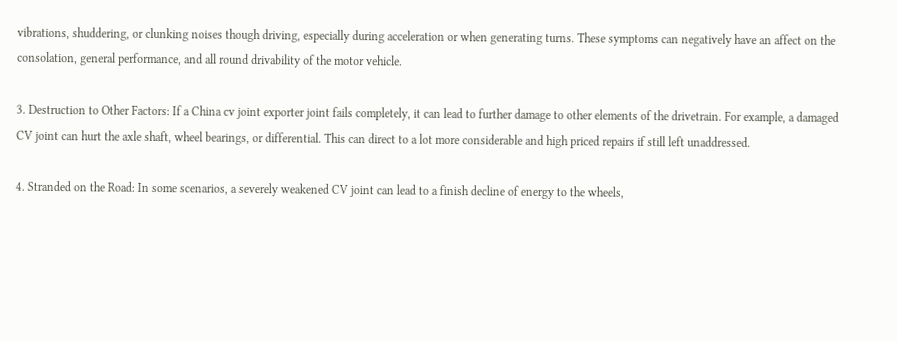vibrations, shuddering, or clunking noises though driving, especially during acceleration or when generating turns. These symptoms can negatively have an affect on the consolation, general performance, and all round drivability of the motor vehicle.

3. Destruction to Other Factors: If a China cv joint exporter joint fails completely, it can lead to further damage to other elements of the drivetrain. For example, a damaged CV joint can hurt the axle shaft, wheel bearings, or differential. This can direct to a lot more considerable and high priced repairs if still left unaddressed.

4. Stranded on the Road: In some scenarios, a severely weakened CV joint can lead to a finish decline of energy to the wheels,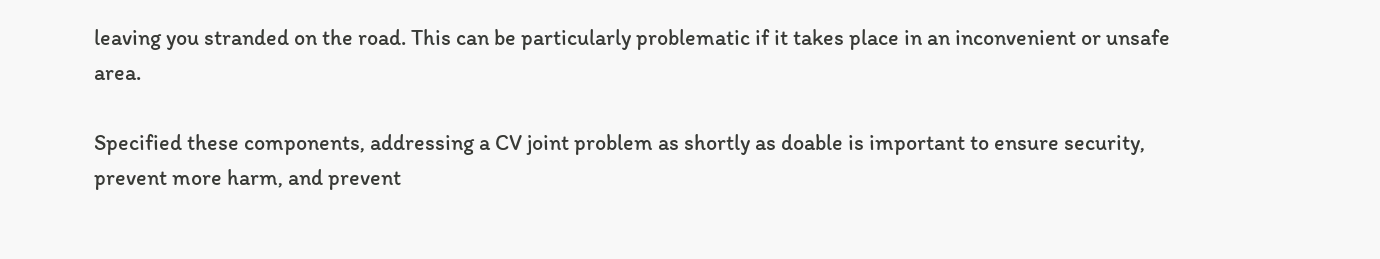leaving you stranded on the road. This can be particularly problematic if it takes place in an inconvenient or unsafe area.

Specified these components, addressing a CV joint problem as shortly as doable is important to ensure security, prevent more harm, and prevent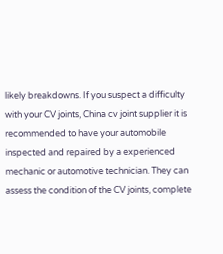likely breakdowns. If you suspect a difficulty with your CV joints, China cv joint supplier it is recommended to have your automobile inspected and repaired by a experienced mechanic or automotive technician. They can assess the condition of the CV joints, complete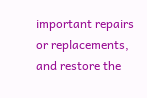important repairs or replacements, and restore the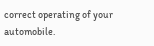correct operating of your automobile.